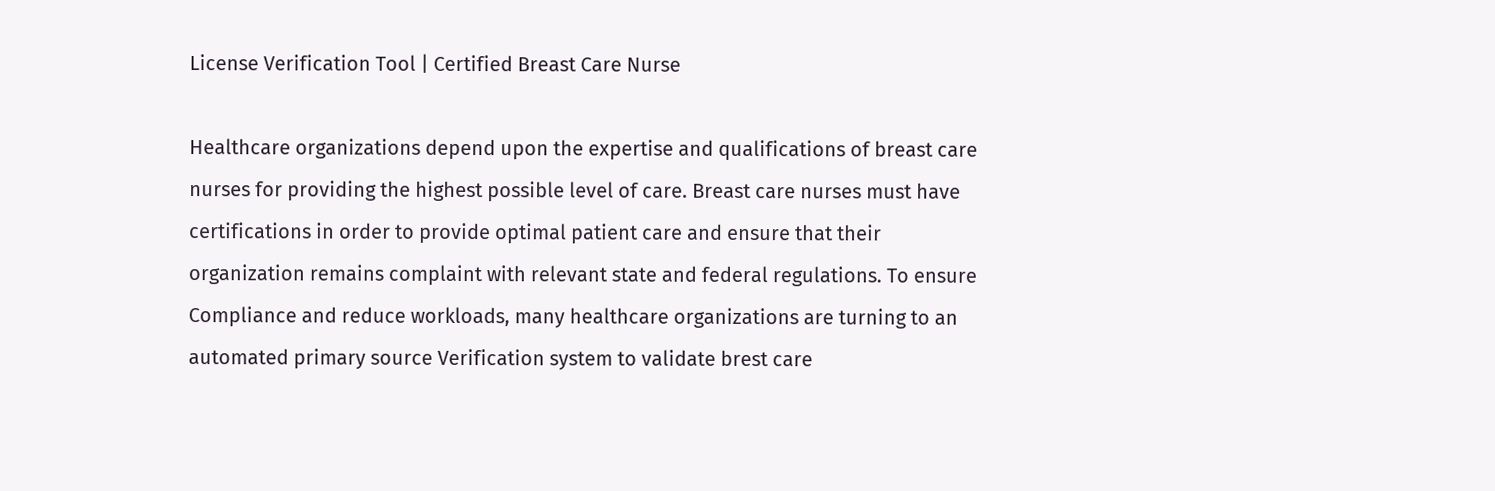License Verification Tool | Certified Breast Care Nurse

Healthcare organizations depend upon the expertise and qualifications of breast care nurses for providing the highest possible level of care. Breast care nurses must have certifications in order to provide optimal patient care and ensure that their organization remains complaint with relevant state and federal regulations. To ensure Compliance and reduce workloads, many healthcare organizations are turning to an automated primary source Verification system to validate brest care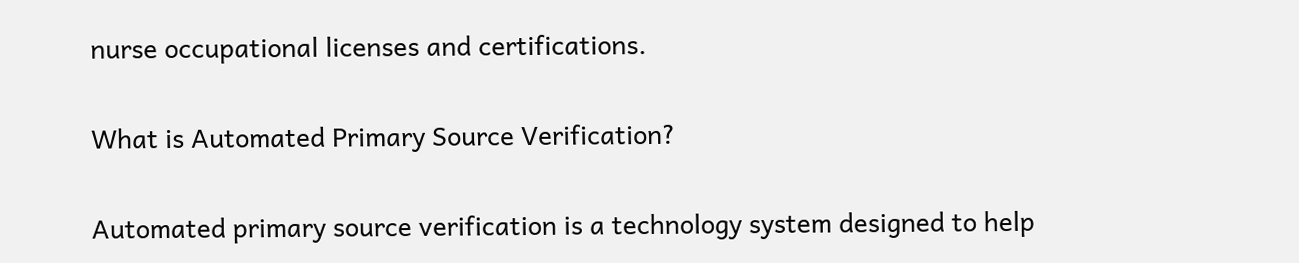nurse occupational licenses and certifications.

What is Automated Primary Source Verification?

Automated primary source verification is a technology system designed to help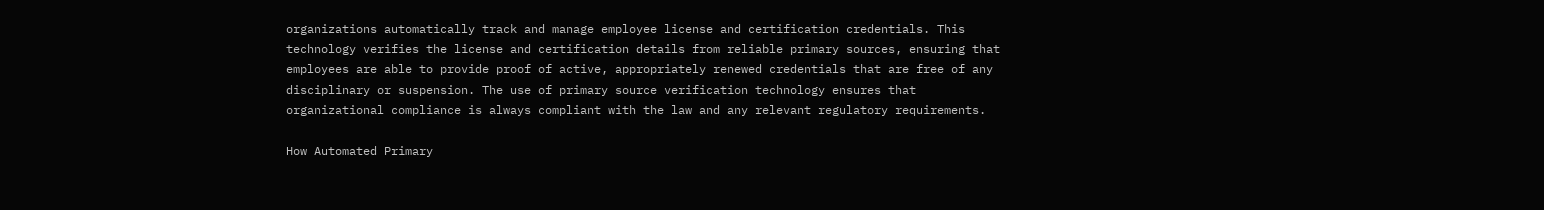organizations automatically track and manage employee license and certification credentials. This technology verifies the license and certification details from reliable primary sources, ensuring that employees are able to provide proof of active, appropriately renewed credentials that are free of any disciplinary or suspension. The use of primary source verification technology ensures that organizational compliance is always compliant with the law and any relevant regulatory requirements.

How Automated Primary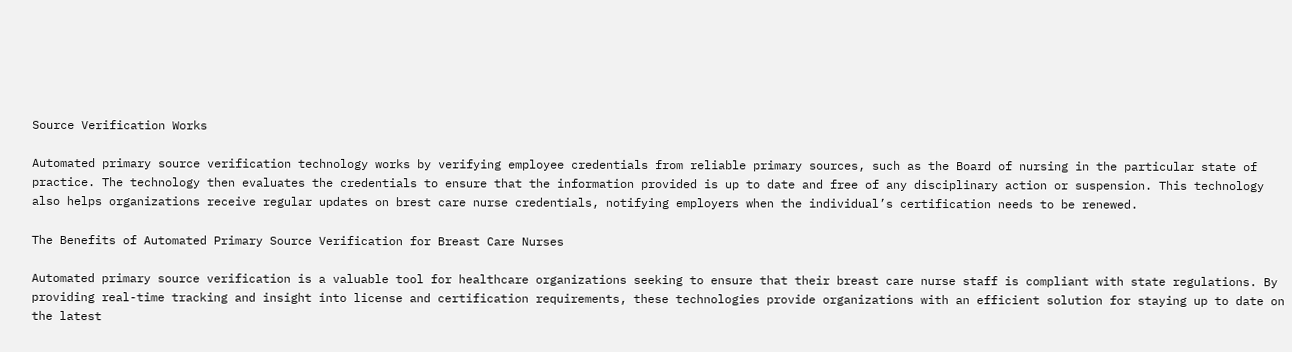Source Verification Works

Automated primary source verification technology works by verifying employee credentials from reliable primary sources, such as the Board of nursing in the particular state of practice. The technology then evaluates the credentials to ensure that the information provided is up to date and free of any disciplinary action or suspension. This technology also helps organizations receive regular updates on brest care nurse credentials, notifying employers when the individual’s certification needs to be renewed.

The Benefits of Automated Primary Source Verification for Breast Care Nurses

Automated primary source verification is a valuable tool for healthcare organizations seeking to ensure that their breast care nurse staff is compliant with state regulations. By providing real-time tracking and insight into license and certification requirements, these technologies provide organizations with an efficient solution for staying up to date on the latest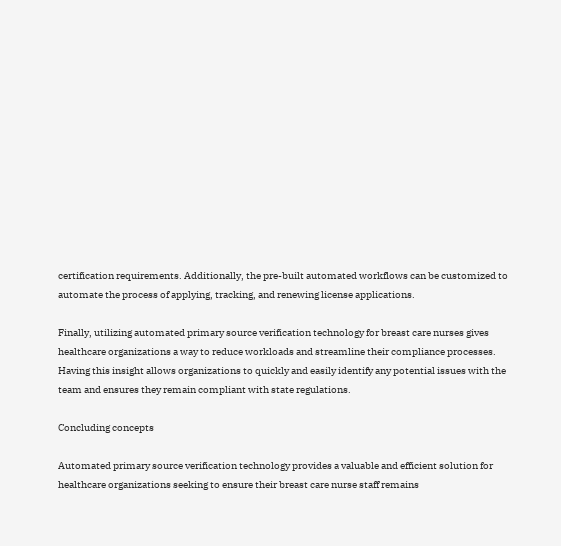certification requirements. Additionally, the pre-built automated workflows can be customized to automate the process of applying, tracking, and renewing license applications.

Finally, utilizing automated primary source verification technology for breast care nurses gives healthcare organizations a way to reduce workloads and streamline their compliance processes. Having this insight allows organizations to quickly and easily identify any potential issues with the team and ensures they remain compliant with state regulations.

Concluding concepts

Automated primary source verification technology provides a valuable and efficient solution for healthcare organizations seeking to ensure their breast care nurse staff remains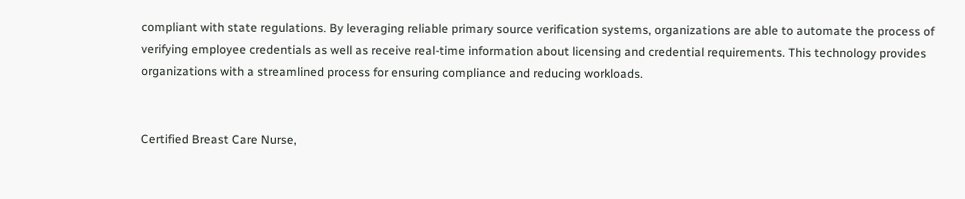compliant with state regulations. By leveraging reliable primary source verification systems, organizations are able to automate the process of verifying employee credentials as well as receive real-time information about licensing and credential requirements. This technology provides organizations with a streamlined process for ensuring compliance and reducing workloads.


Certified Breast Care Nurse,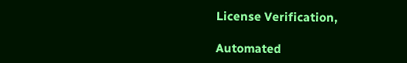License Verification,

Automated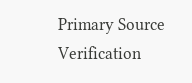Primary Source Verification